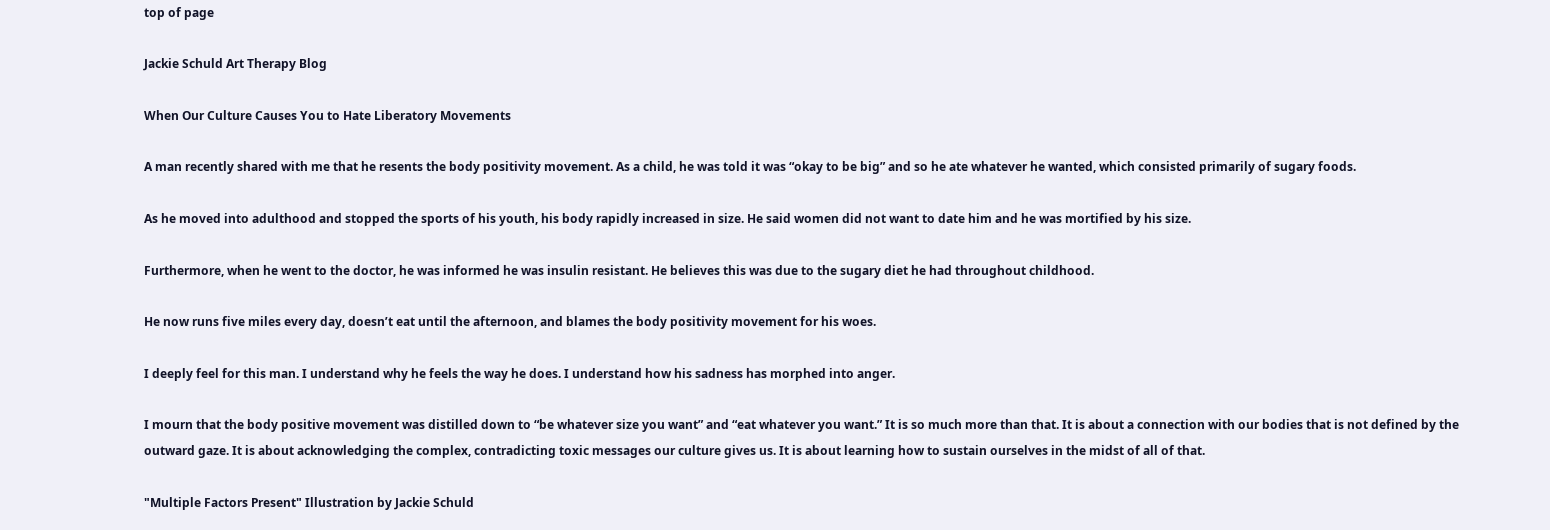top of page

Jackie Schuld Art Therapy Blog

When Our Culture Causes You to Hate Liberatory Movements

A man recently shared with me that he resents the body positivity movement. As a child, he was told it was “okay to be big” and so he ate whatever he wanted, which consisted primarily of sugary foods.

As he moved into adulthood and stopped the sports of his youth, his body rapidly increased in size. He said women did not want to date him and he was mortified by his size.

Furthermore, when he went to the doctor, he was informed he was insulin resistant. He believes this was due to the sugary diet he had throughout childhood.

He now runs five miles every day, doesn’t eat until the afternoon, and blames the body positivity movement for his woes.

I deeply feel for this man. I understand why he feels the way he does. I understand how his sadness has morphed into anger.

I mourn that the body positive movement was distilled down to “be whatever size you want” and “eat whatever you want.” It is so much more than that. It is about a connection with our bodies that is not defined by the outward gaze. It is about acknowledging the complex, contradicting toxic messages our culture gives us. It is about learning how to sustain ourselves in the midst of all of that.

"Multiple Factors Present" Illustration by Jackie Schuld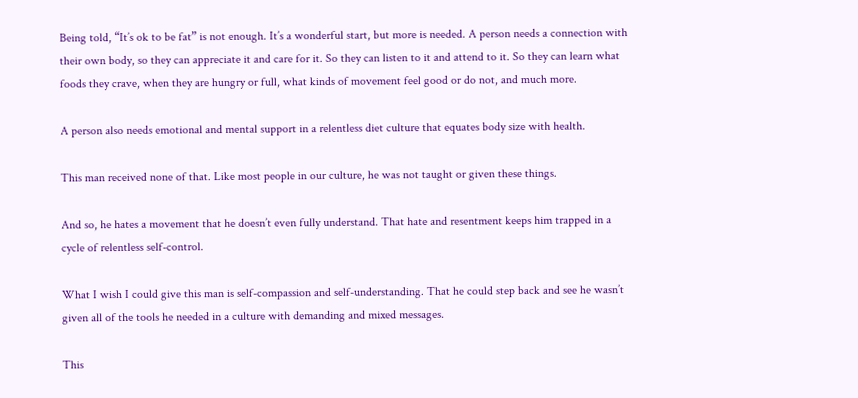Being told, “It’s ok to be fat” is not enough. It’s a wonderful start, but more is needed. A person needs a connection with their own body, so they can appreciate it and care for it. So they can listen to it and attend to it. So they can learn what foods they crave, when they are hungry or full, what kinds of movement feel good or do not, and much more.

A person also needs emotional and mental support in a relentless diet culture that equates body size with health.

This man received none of that. Like most people in our culture, he was not taught or given these things.

And so, he hates a movement that he doesn’t even fully understand. That hate and resentment keeps him trapped in a cycle of relentless self-control.

What I wish I could give this man is self-compassion and self-understanding. That he could step back and see he wasn’t given all of the tools he needed in a culture with demanding and mixed messages.

This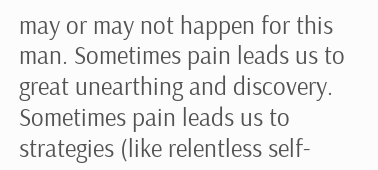may or may not happen for this man. Sometimes pain leads us to great unearthing and discovery. Sometimes pain leads us to strategies (like relentless self-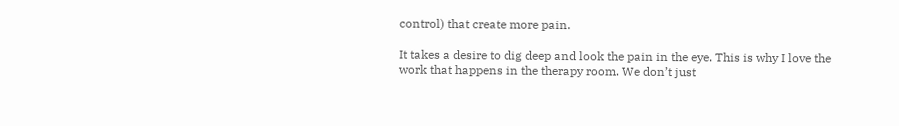control) that create more pain.

It takes a desire to dig deep and look the pain in the eye. This is why I love the work that happens in the therapy room. We don’t just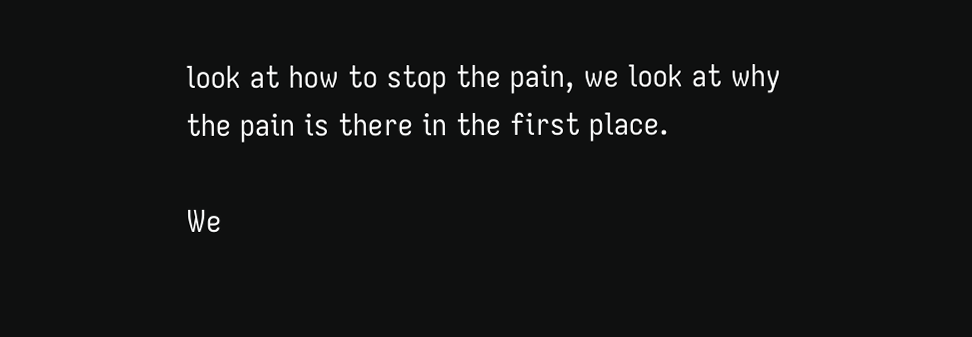look at how to stop the pain, we look at why the pain is there in the first place.

We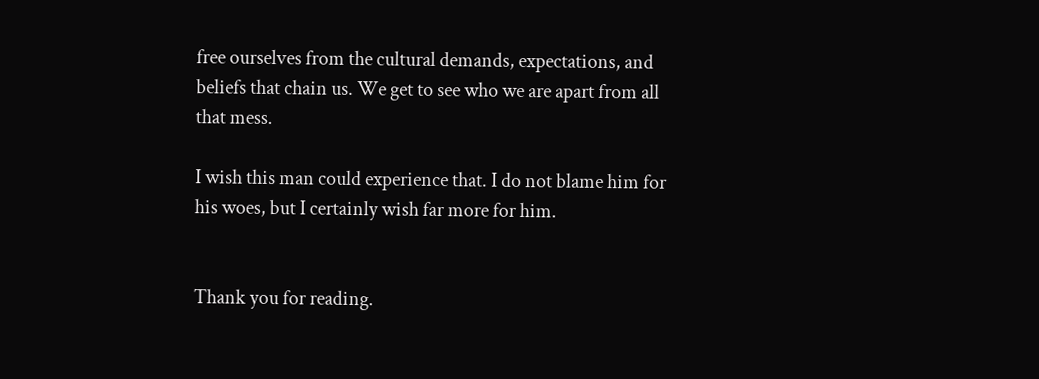free ourselves from the cultural demands, expectations, and beliefs that chain us. We get to see who we are apart from all that mess.

I wish this man could experience that. I do not blame him for his woes, but I certainly wish far more for him.


Thank you for reading.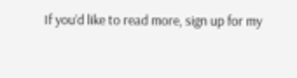If you’d like to read more, sign up for my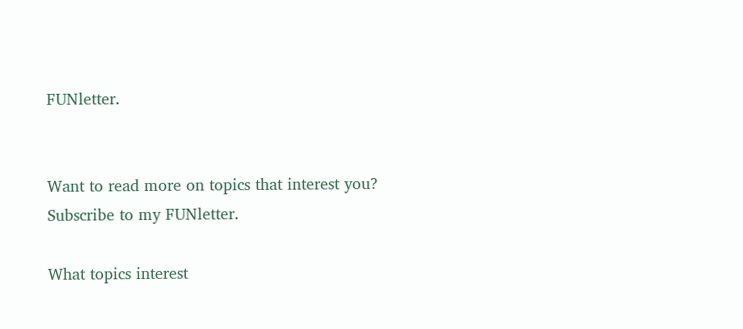FUNletter.


Want to read more on topics that interest you?
Subscribe to my FUNletter.

What topics interest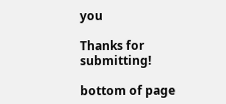you

Thanks for submitting!

bottom of page